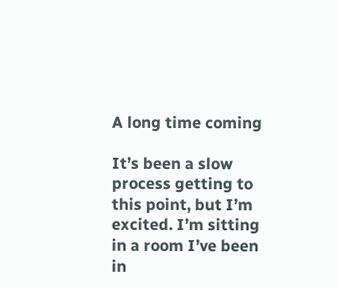A long time coming

It’s been a slow process getting to this point, but I’m excited. I’m sitting in a room I’ve been in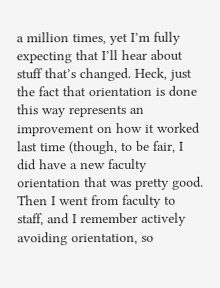a million times, yet I’m fully expecting that I’ll hear about stuff that’s changed. Heck, just the fact that orientation is done this way represents an improvement on how it worked last time (though, to be fair, I did have a new faculty orientation that was pretty good. Then I went from faculty to staff, and I remember actively avoiding orientation, so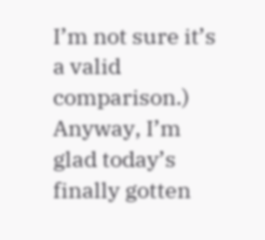I’m not sure it’s a valid comparison.)
Anyway, I’m glad today’s finally gotten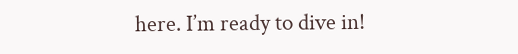here. I’m ready to dive in!